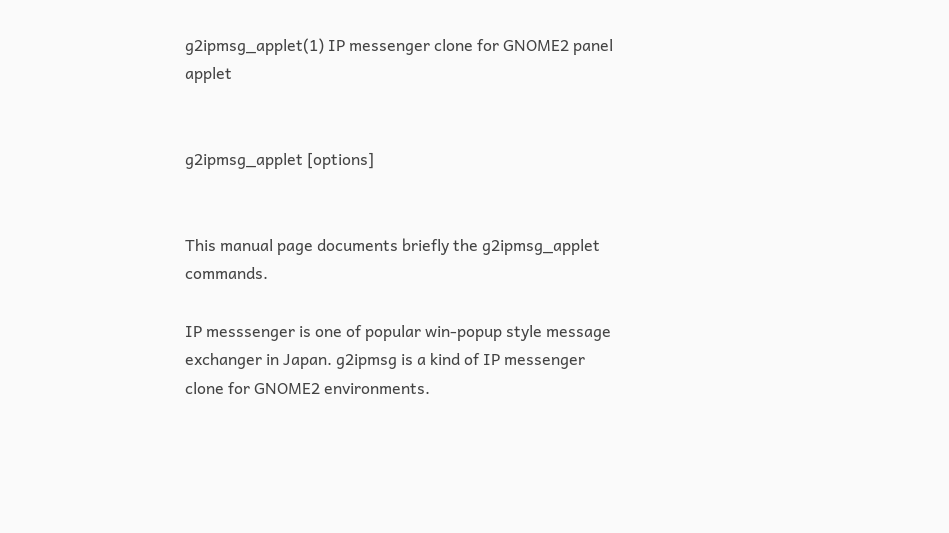g2ipmsg_applet(1) IP messenger clone for GNOME2 panel applet


g2ipmsg_applet [options]


This manual page documents briefly the g2ipmsg_applet commands.

IP messsenger is one of popular win-popup style message exchanger in Japan. g2ipmsg is a kind of IP messenger clone for GNOME2 environments.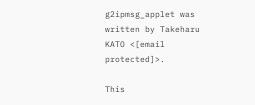g2ipmsg_applet was written by Takeharu KATO <[email protected]>.

This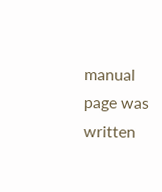manual page was written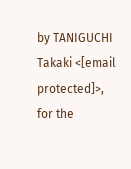by TANIGUCHI Takaki <[email protected]>, for the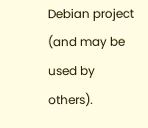Debian project (and may be used by others).